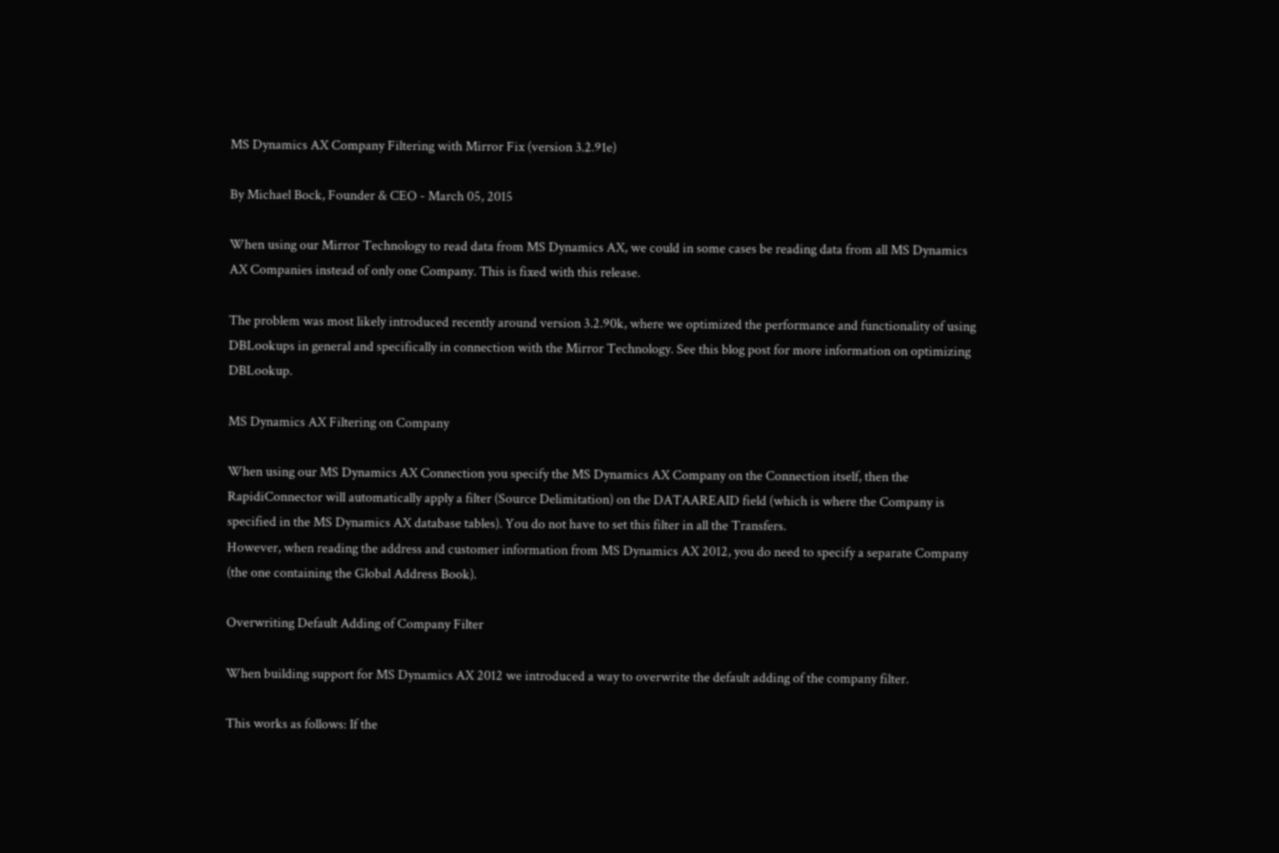MS Dynamics AX Company Filtering with Mirror Fix (version 3.2.91e)

By Michael Bock, Founder & CEO - March 05, 2015

When using our Mirror Technology to read data from MS Dynamics AX, we could in some cases be reading data from all MS Dynamics AX Companies instead of only one Company. This is fixed with this release.

The problem was most likely introduced recently around version 3.2.90k, where we optimized the performance and functionality of using DBLookups in general and specifically in connection with the Mirror Technology. See this blog post for more information on optimizing DBLookup.

MS Dynamics AX Filtering on Company

When using our MS Dynamics AX Connection you specify the MS Dynamics AX Company on the Connection itself, then the RapidiConnector will automatically apply a filter (Source Delimitation) on the DATAAREAID field (which is where the Company is specified in the MS Dynamics AX database tables). You do not have to set this filter in all the Transfers.
However, when reading the address and customer information from MS Dynamics AX 2012, you do need to specify a separate Company (the one containing the Global Address Book).

Overwriting Default Adding of Company Filter

When building support for MS Dynamics AX 2012 we introduced a way to overwrite the default adding of the company filter.

This works as follows: If the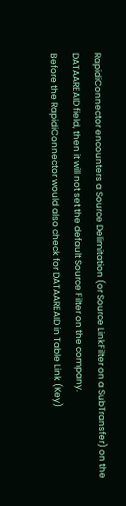RapidiConnector encounters a Source Delimitation (or Source LinkFilter on a SubTransfer) on the DATAAREAID field, then it will not set the default Source Filter on the company.
Before the RapidiConnector would also check for DATAAREAID in Table Link (Key)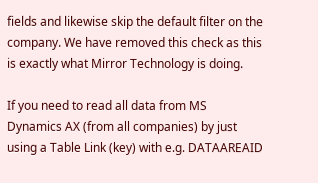fields and likewise skip the default filter on the company. We have removed this check as this is exactly what Mirror Technology is doing.

If you need to read all data from MS Dynamics AX (from all companies) by just using a Table Link (key) with e.g. DATAAREAID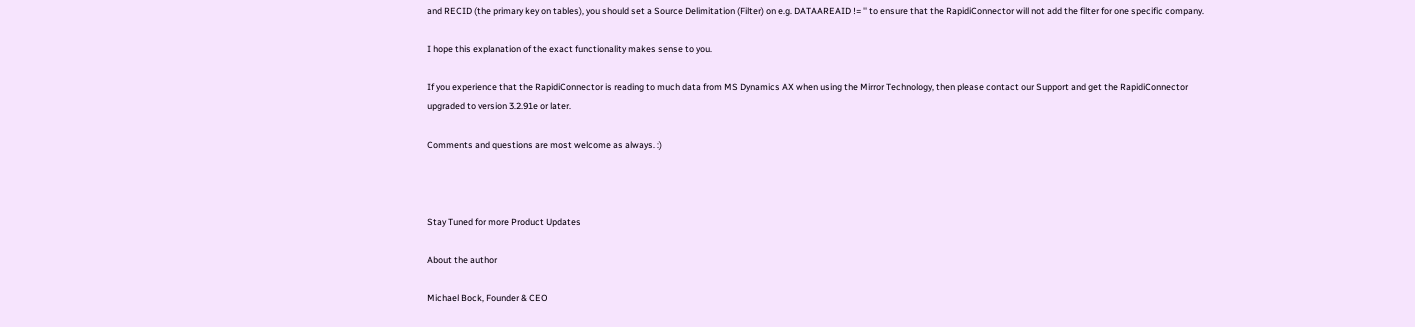and RECID (the primary key on tables), you should set a Source Delimitation (Filter) on e.g. DATAAREAID != '' to ensure that the RapidiConnector will not add the filter for one specific company.

I hope this explanation of the exact functionality makes sense to you.

If you experience that the RapidiConnector is reading to much data from MS Dynamics AX when using the Mirror Technology, then please contact our Support and get the RapidiConnector upgraded to version 3.2.91e or later.

Comments and questions are most welcome as always. :)



Stay Tuned for more Product Updates

About the author

Michael Bock, Founder & CEO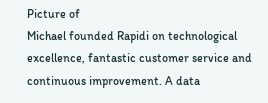Picture of
Michael founded Rapidi on technological excellence, fantastic customer service and continuous improvement. A data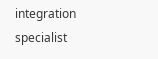integration specialist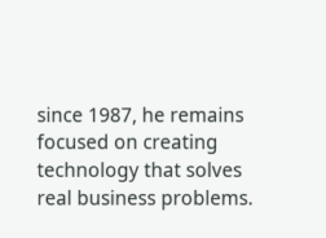since 1987, he remains focused on creating technology that solves real business problems.